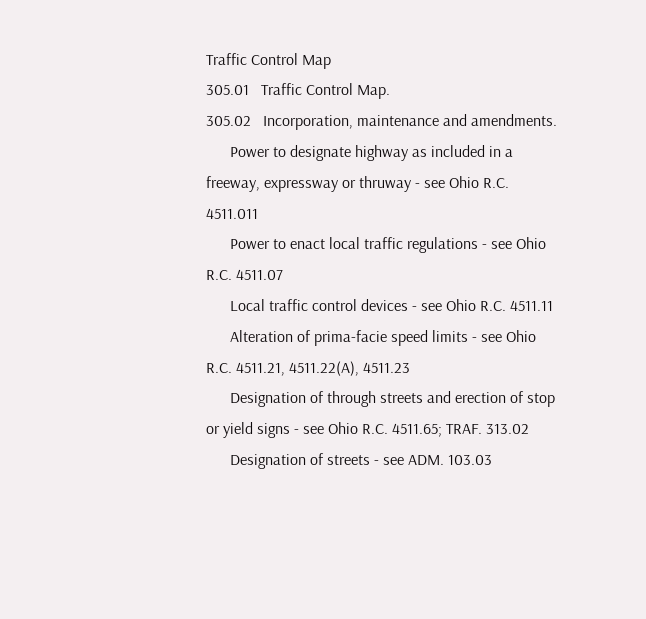Traffic Control Map
305.01   Traffic Control Map.
305.02   Incorporation, maintenance and amendments.
      Power to designate highway as included in a freeway, expressway or thruway - see Ohio R.C. 4511.011
      Power to enact local traffic regulations - see Ohio R.C. 4511.07
      Local traffic control devices - see Ohio R.C. 4511.11
      Alteration of prima-facie speed limits - see Ohio R.C. 4511.21, 4511.22(A), 4511.23
      Designation of through streets and erection of stop or yield signs - see Ohio R.C. 4511.65; TRAF. 313.02
      Designation of streets - see ADM. 103.03